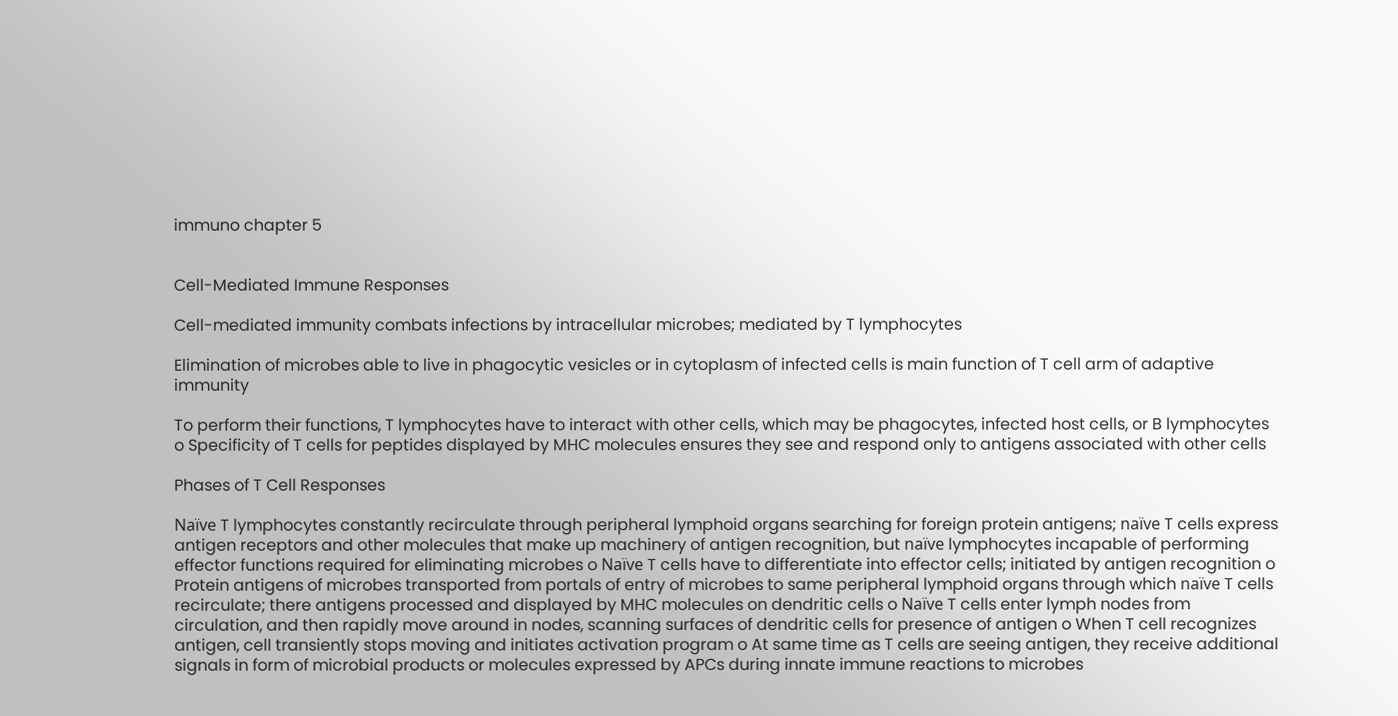immuno chapter 5


Cell-Mediated Immune Responses

Cell-mediated immunity combats infections by intracellular microbes; mediated by T lymphocytes

Elimination of microbes able to live in phagocytic vesicles or in cytoplasm of infected cells is main function of T cell arm of adaptive immunity

To perform their functions, T lymphocytes have to interact with other cells, which may be phagocytes, infected host cells, or B lymphocytes o Specificity of T cells for peptides displayed by MHC molecules ensures they see and respond only to antigens associated with other cells

Phases of T Cell Responses

Naïve T lymphocytes constantly recirculate through peripheral lymphoid organs searching for foreign protein antigens; naïve T cells express antigen receptors and other molecules that make up machinery of antigen recognition, but naïve lymphocytes incapable of performing effector functions required for eliminating microbes o Naïve T cells have to differentiate into effector cells; initiated by antigen recognition o Protein antigens of microbes transported from portals of entry of microbes to same peripheral lymphoid organs through which naïve T cells recirculate; there antigens processed and displayed by MHC molecules on dendritic cells o Naïve T cells enter lymph nodes from circulation, and then rapidly move around in nodes, scanning surfaces of dendritic cells for presence of antigen o When T cell recognizes antigen, cell transiently stops moving and initiates activation program o At same time as T cells are seeing antigen, they receive additional signals in form of microbial products or molecules expressed by APCs during innate immune reactions to microbes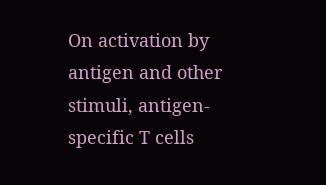On activation by antigen and other stimuli, antigen-specific T cells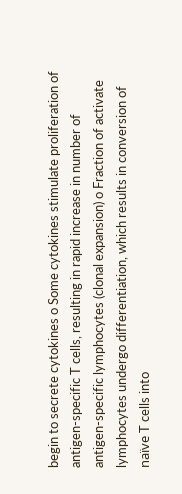begin to secrete cytokines o Some cytokines stimulate proliferation of antigen-specific T cells, resulting in rapid increase in number of antigen-specific lymphocytes (clonal expansion) o Fraction of activate lymphocytes undergo differentiation, which results in conversion of naïve T cells into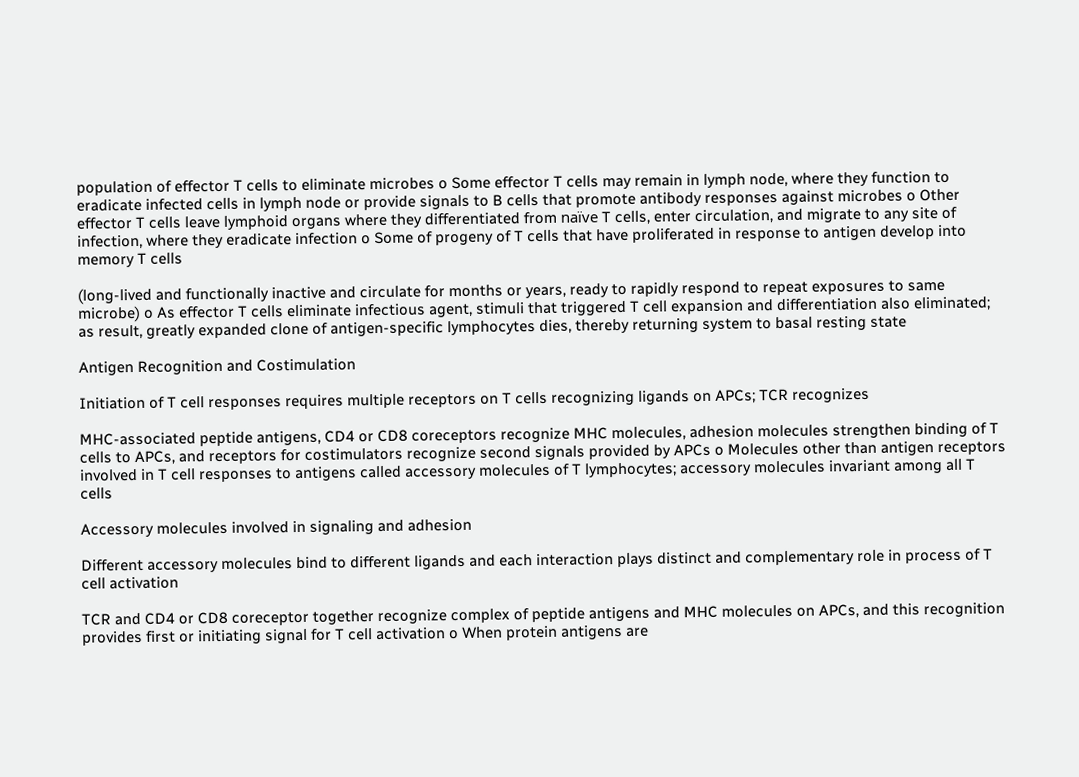population of effector T cells to eliminate microbes o Some effector T cells may remain in lymph node, where they function to eradicate infected cells in lymph node or provide signals to B cells that promote antibody responses against microbes o Other effector T cells leave lymphoid organs where they differentiated from naïve T cells, enter circulation, and migrate to any site of infection, where they eradicate infection o Some of progeny of T cells that have proliferated in response to antigen develop into memory T cells

(long-lived and functionally inactive and circulate for months or years, ready to rapidly respond to repeat exposures to same microbe) o As effector T cells eliminate infectious agent, stimuli that triggered T cell expansion and differentiation also eliminated; as result, greatly expanded clone of antigen-specific lymphocytes dies, thereby returning system to basal resting state

Antigen Recognition and Costimulation

Initiation of T cell responses requires multiple receptors on T cells recognizing ligands on APCs; TCR recognizes

MHC-associated peptide antigens, CD4 or CD8 coreceptors recognize MHC molecules, adhesion molecules strengthen binding of T cells to APCs, and receptors for costimulators recognize second signals provided by APCs o Molecules other than antigen receptors involved in T cell responses to antigens called accessory molecules of T lymphocytes; accessory molecules invariant among all T cells

Accessory molecules involved in signaling and adhesion

Different accessory molecules bind to different ligands and each interaction plays distinct and complementary role in process of T cell activation

TCR and CD4 or CD8 coreceptor together recognize complex of peptide antigens and MHC molecules on APCs, and this recognition provides first or initiating signal for T cell activation o When protein antigens are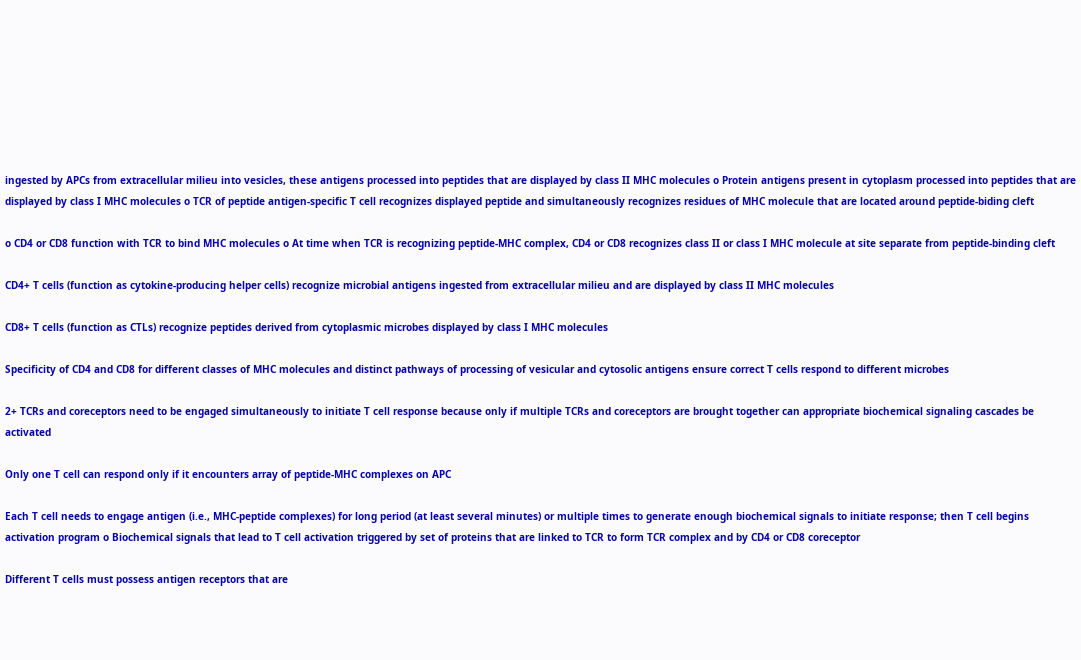ingested by APCs from extracellular milieu into vesicles, these antigens processed into peptides that are displayed by class II MHC molecules o Protein antigens present in cytoplasm processed into peptides that are displayed by class I MHC molecules o TCR of peptide antigen-specific T cell recognizes displayed peptide and simultaneously recognizes residues of MHC molecule that are located around peptide-biding cleft

o CD4 or CD8 function with TCR to bind MHC molecules o At time when TCR is recognizing peptide-MHC complex, CD4 or CD8 recognizes class II or class I MHC molecule at site separate from peptide-binding cleft

CD4+ T cells (function as cytokine-producing helper cells) recognize microbial antigens ingested from extracellular milieu and are displayed by class II MHC molecules

CD8+ T cells (function as CTLs) recognize peptides derived from cytoplasmic microbes displayed by class I MHC molecules

Specificity of CD4 and CD8 for different classes of MHC molecules and distinct pathways of processing of vesicular and cytosolic antigens ensure correct T cells respond to different microbes

2+ TCRs and coreceptors need to be engaged simultaneously to initiate T cell response because only if multiple TCRs and coreceptors are brought together can appropriate biochemical signaling cascades be activated

Only one T cell can respond only if it encounters array of peptide-MHC complexes on APC

Each T cell needs to engage antigen (i.e., MHC-peptide complexes) for long period (at least several minutes) or multiple times to generate enough biochemical signals to initiate response; then T cell begins activation program o Biochemical signals that lead to T cell activation triggered by set of proteins that are linked to TCR to form TCR complex and by CD4 or CD8 coreceptor

Different T cells must possess antigen receptors that are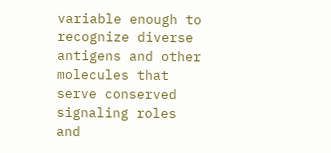variable enough to recognize diverse antigens and other molecules that serve conserved signaling roles and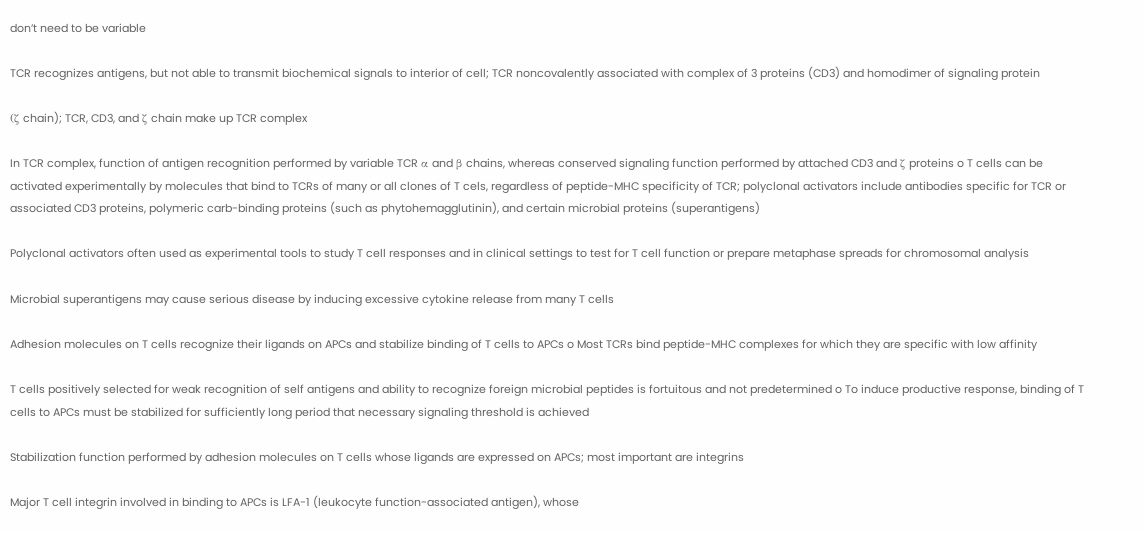don’t need to be variable

TCR recognizes antigens, but not able to transmit biochemical signals to interior of cell; TCR noncovalently associated with complex of 3 proteins (CD3) and homodimer of signaling protein

(ζ chain); TCR, CD3, and ζ chain make up TCR complex

In TCR complex, function of antigen recognition performed by variable TCR α and β chains, whereas conserved signaling function performed by attached CD3 and ζ proteins o T cells can be activated experimentally by molecules that bind to TCRs of many or all clones of T cels, regardless of peptide-MHC specificity of TCR; polyclonal activators include antibodies specific for TCR or associated CD3 proteins, polymeric carb-binding proteins (such as phytohemagglutinin), and certain microbial proteins (superantigens)

Polyclonal activators often used as experimental tools to study T cell responses and in clinical settings to test for T cell function or prepare metaphase spreads for chromosomal analysis

Microbial superantigens may cause serious disease by inducing excessive cytokine release from many T cells

Adhesion molecules on T cells recognize their ligands on APCs and stabilize binding of T cells to APCs o Most TCRs bind peptide-MHC complexes for which they are specific with low affinity

T cells positively selected for weak recognition of self antigens and ability to recognize foreign microbial peptides is fortuitous and not predetermined o To induce productive response, binding of T cells to APCs must be stabilized for sufficiently long period that necessary signaling threshold is achieved

Stabilization function performed by adhesion molecules on T cells whose ligands are expressed on APCs; most important are integrins

Major T cell integrin involved in binding to APCs is LFA-1 (leukocyte function-associated antigen), whose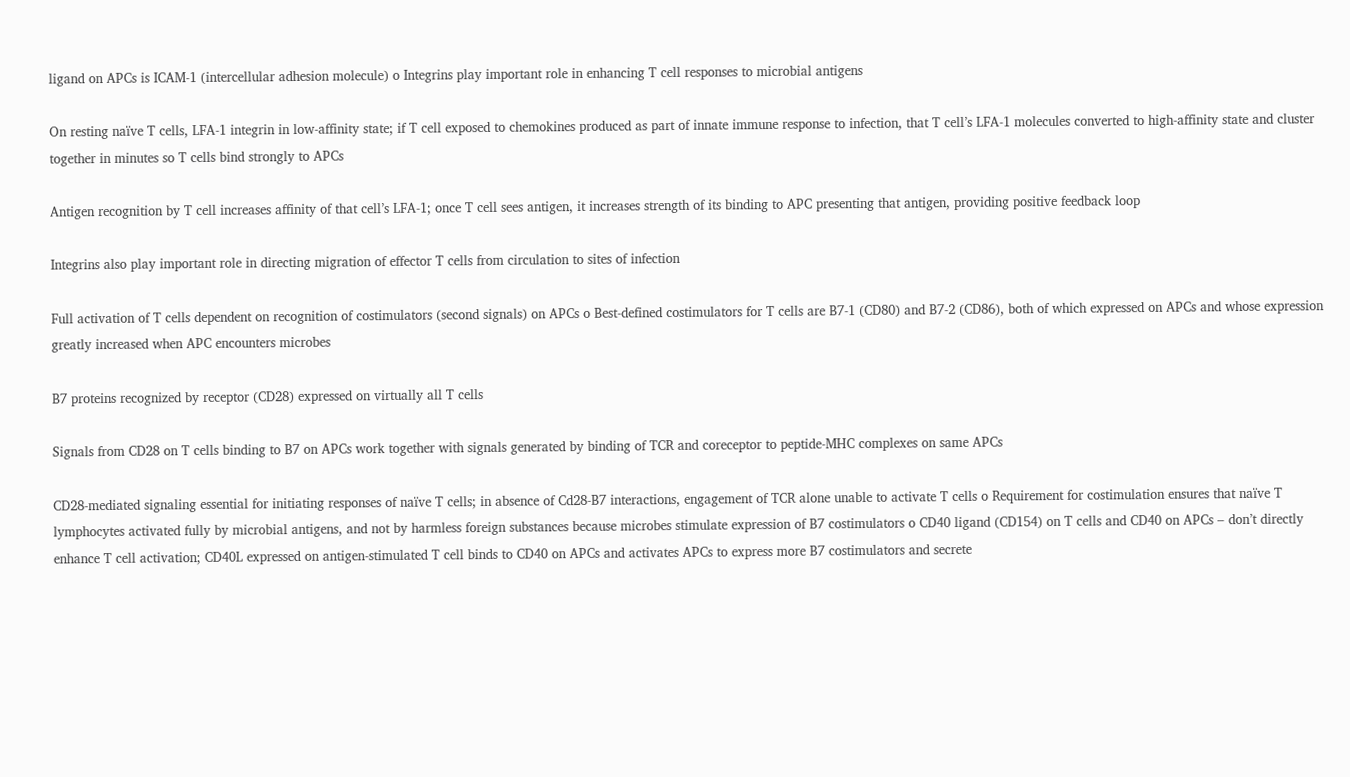ligand on APCs is ICAM-1 (intercellular adhesion molecule) o Integrins play important role in enhancing T cell responses to microbial antigens

On resting naïve T cells, LFA-1 integrin in low-affinity state; if T cell exposed to chemokines produced as part of innate immune response to infection, that T cell’s LFA-1 molecules converted to high-affinity state and cluster together in minutes so T cells bind strongly to APCs

Antigen recognition by T cell increases affinity of that cell’s LFA-1; once T cell sees antigen, it increases strength of its binding to APC presenting that antigen, providing positive feedback loop

Integrins also play important role in directing migration of effector T cells from circulation to sites of infection

Full activation of T cells dependent on recognition of costimulators (second signals) on APCs o Best-defined costimulators for T cells are B7-1 (CD80) and B7-2 (CD86), both of which expressed on APCs and whose expression greatly increased when APC encounters microbes

B7 proteins recognized by receptor (CD28) expressed on virtually all T cells

Signals from CD28 on T cells binding to B7 on APCs work together with signals generated by binding of TCR and coreceptor to peptide-MHC complexes on same APCs

CD28-mediated signaling essential for initiating responses of naïve T cells; in absence of Cd28-B7 interactions, engagement of TCR alone unable to activate T cells o Requirement for costimulation ensures that naïve T lymphocytes activated fully by microbial antigens, and not by harmless foreign substances because microbes stimulate expression of B7 costimulators o CD40 ligand (CD154) on T cells and CD40 on APCs – don’t directly enhance T cell activation; CD40L expressed on antigen-stimulated T cell binds to CD40 on APCs and activates APCs to express more B7 costimulators and secrete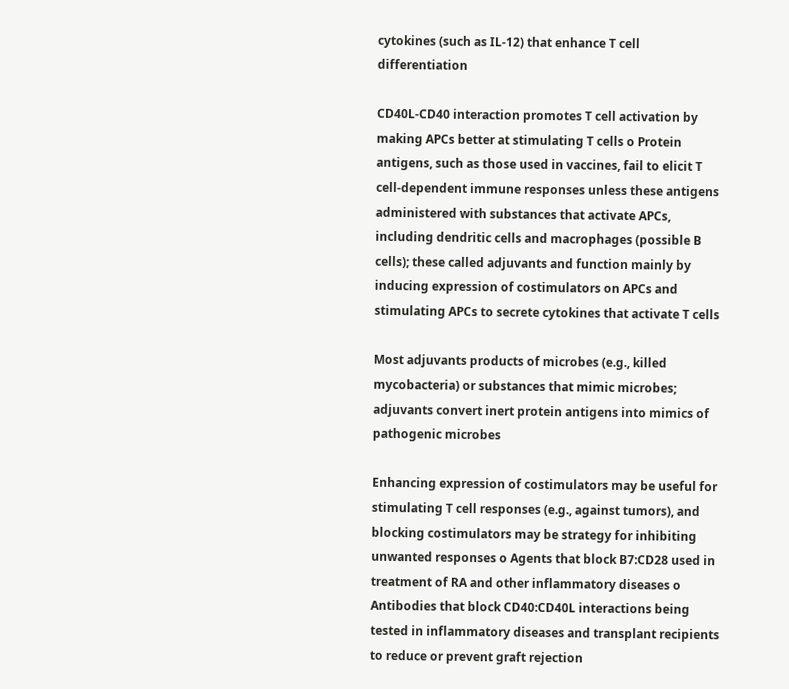cytokines (such as IL-12) that enhance T cell differentiation

CD40L-CD40 interaction promotes T cell activation by making APCs better at stimulating T cells o Protein antigens, such as those used in vaccines, fail to elicit T cell-dependent immune responses unless these antigens administered with substances that activate APCs, including dendritic cells and macrophages (possible B cells); these called adjuvants and function mainly by inducing expression of costimulators on APCs and stimulating APCs to secrete cytokines that activate T cells

Most adjuvants products of microbes (e.g., killed mycobacteria) or substances that mimic microbes; adjuvants convert inert protein antigens into mimics of pathogenic microbes

Enhancing expression of costimulators may be useful for stimulating T cell responses (e.g., against tumors), and blocking costimulators may be strategy for inhibiting unwanted responses o Agents that block B7:CD28 used in treatment of RA and other inflammatory diseases o Antibodies that block CD40:CD40L interactions being tested in inflammatory diseases and transplant recipients to reduce or prevent graft rejection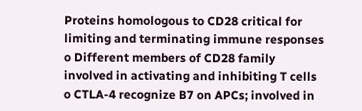Proteins homologous to CD28 critical for limiting and terminating immune responses o Different members of CD28 family involved in activating and inhibiting T cells o CTLA-4 recognize B7 on APCs; involved in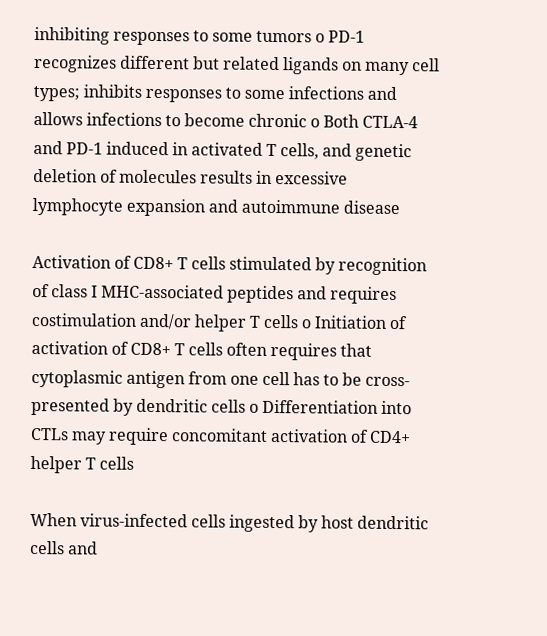inhibiting responses to some tumors o PD-1 recognizes different but related ligands on many cell types; inhibits responses to some infections and allows infections to become chronic o Both CTLA-4 and PD-1 induced in activated T cells, and genetic deletion of molecules results in excessive lymphocyte expansion and autoimmune disease

Activation of CD8+ T cells stimulated by recognition of class I MHC-associated peptides and requires costimulation and/or helper T cells o Initiation of activation of CD8+ T cells often requires that cytoplasmic antigen from one cell has to be cross-presented by dendritic cells o Differentiation into CTLs may require concomitant activation of CD4+ helper T cells

When virus-infected cells ingested by host dendritic cells and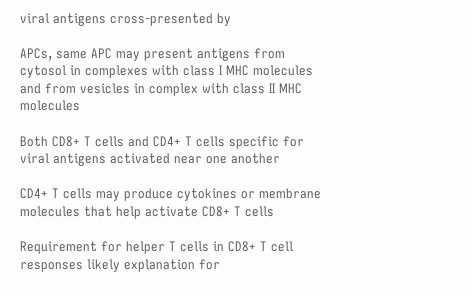viral antigens cross-presented by

APCs, same APC may present antigens from cytosol in complexes with class I MHC molecules and from vesicles in complex with class II MHC molecules

Both CD8+ T cells and CD4+ T cells specific for viral antigens activated near one another

CD4+ T cells may produce cytokines or membrane molecules that help activate CD8+ T cells

Requirement for helper T cells in CD8+ T cell responses likely explanation for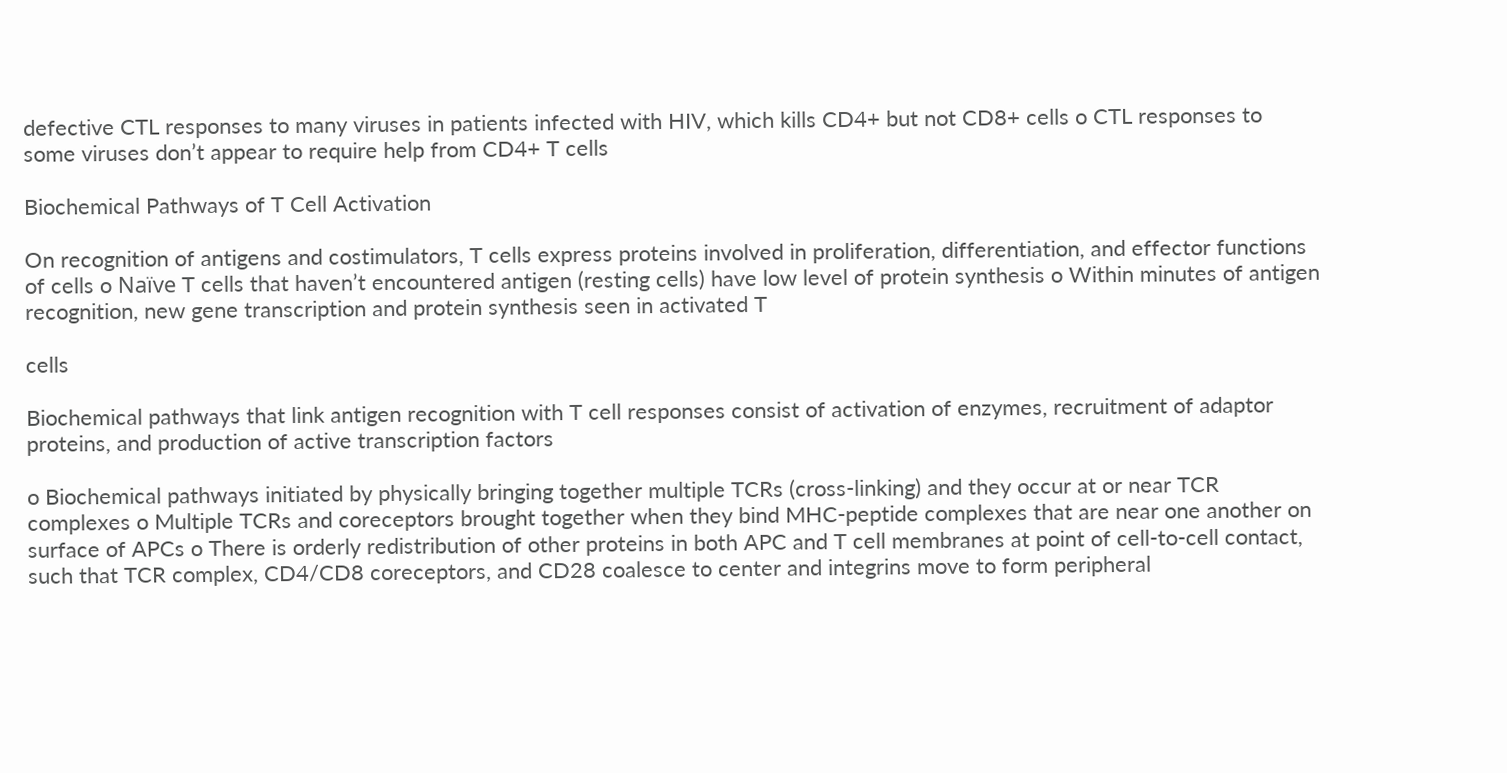defective CTL responses to many viruses in patients infected with HIV, which kills CD4+ but not CD8+ cells o CTL responses to some viruses don’t appear to require help from CD4+ T cells

Biochemical Pathways of T Cell Activation

On recognition of antigens and costimulators, T cells express proteins involved in proliferation, differentiation, and effector functions of cells o Naïve T cells that haven’t encountered antigen (resting cells) have low level of protein synthesis o Within minutes of antigen recognition, new gene transcription and protein synthesis seen in activated T

cells

Biochemical pathways that link antigen recognition with T cell responses consist of activation of enzymes, recruitment of adaptor proteins, and production of active transcription factors

o Biochemical pathways initiated by physically bringing together multiple TCRs (cross-linking) and they occur at or near TCR complexes o Multiple TCRs and coreceptors brought together when they bind MHC-peptide complexes that are near one another on surface of APCs o There is orderly redistribution of other proteins in both APC and T cell membranes at point of cell-to-cell contact, such that TCR complex, CD4/CD8 coreceptors, and CD28 coalesce to center and integrins move to form peripheral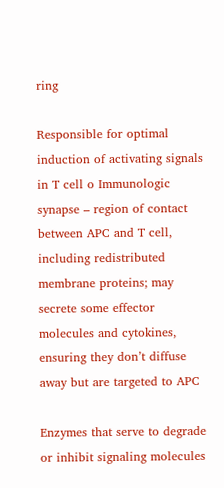ring

Responsible for optimal induction of activating signals in T cell o Immunologic synapse – region of contact between APC and T cell, including redistributed membrane proteins; may secrete some effector molecules and cytokines, ensuring they don’t diffuse away but are targeted to APC

Enzymes that serve to degrade or inhibit signaling molecules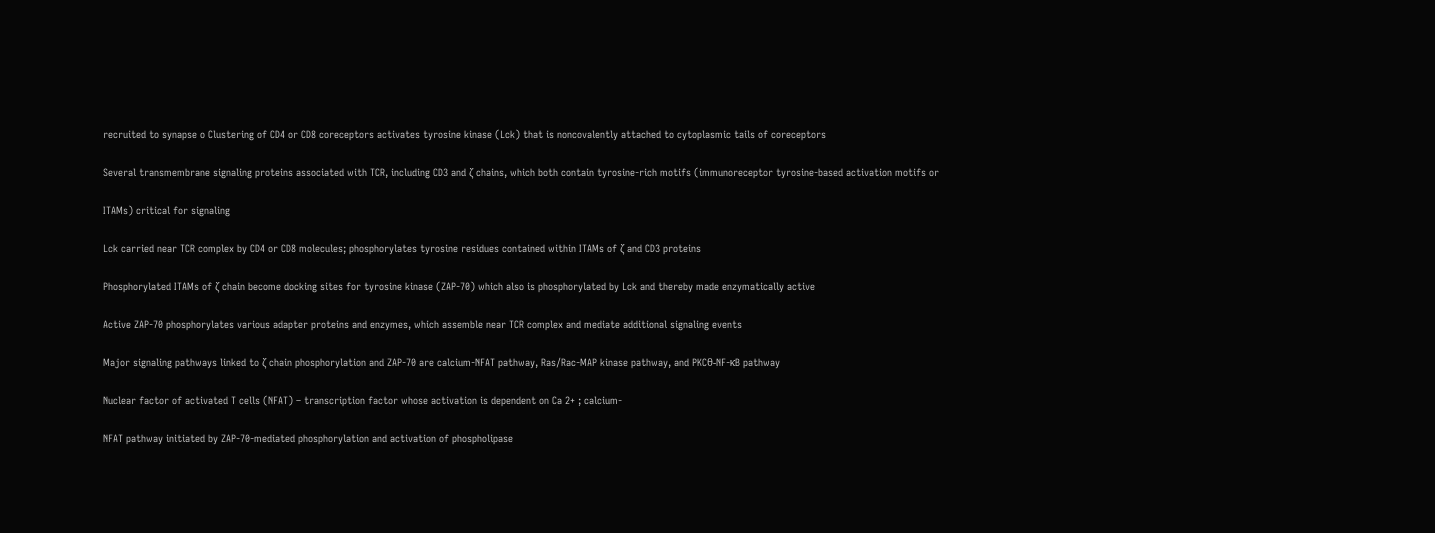recruited to synapse o Clustering of CD4 or CD8 coreceptors activates tyrosine kinase (Lck) that is noncovalently attached to cytoplasmic tails of coreceptors

Several transmembrane signaling proteins associated with TCR, including CD3 and ζ chains, which both contain tyrosine-rich motifs (immunoreceptor tyrosine-based activation motifs or

ITAMs) critical for signaling

Lck carried near TCR complex by CD4 or CD8 molecules; phosphorylates tyrosine residues contained within ITAMs of ζ and CD3 proteins

Phosphorylated ITAMs of ζ chain become docking sites for tyrosine kinase (ZAP-70) which also is phosphorylated by Lck and thereby made enzymatically active

Active ZAP-70 phosphorylates various adapter proteins and enzymes, which assemble near TCR complex and mediate additional signaling events

Major signaling pathways linked to ζ chain phosphorylation and ZAP-70 are calcium-NFAT pathway, Ras/Rac-MAP kinase pathway, and PKCθ-NF-κB pathway

Nuclear factor of activated T cells (NFAT) – transcription factor whose activation is dependent on Ca 2+ ; calcium-

NFAT pathway initiated by ZAP-70-mediated phosphorylation and activation of phospholipase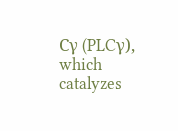Cγ (PLCγ), which catalyzes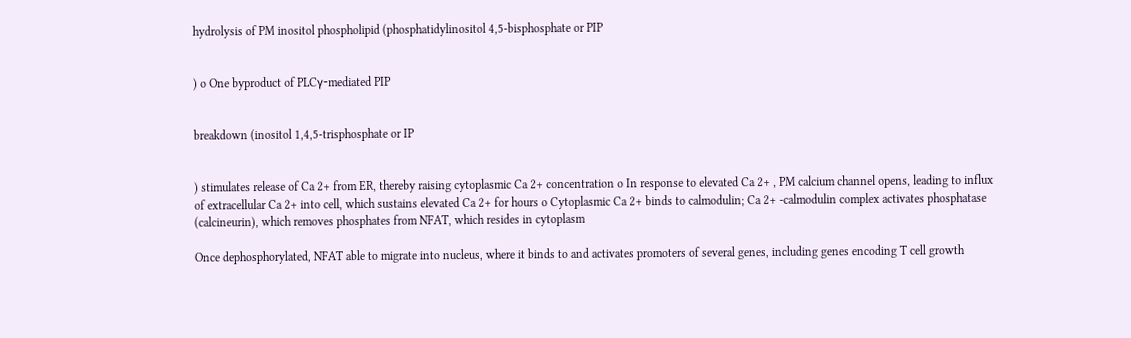hydrolysis of PM inositol phospholipid (phosphatidylinositol 4,5-bisphosphate or PIP


) o One byproduct of PLCγ-mediated PIP


breakdown (inositol 1,4,5-trisphosphate or IP


) stimulates release of Ca 2+ from ER, thereby raising cytoplasmic Ca 2+ concentration o In response to elevated Ca 2+ , PM calcium channel opens, leading to influx of extracellular Ca 2+ into cell, which sustains elevated Ca 2+ for hours o Cytoplasmic Ca 2+ binds to calmodulin; Ca 2+ -calmodulin complex activates phosphatase (calcineurin), which removes phosphates from NFAT, which resides in cytoplasm

Once dephosphorylated, NFAT able to migrate into nucleus, where it binds to and activates promoters of several genes, including genes encoding T cell growth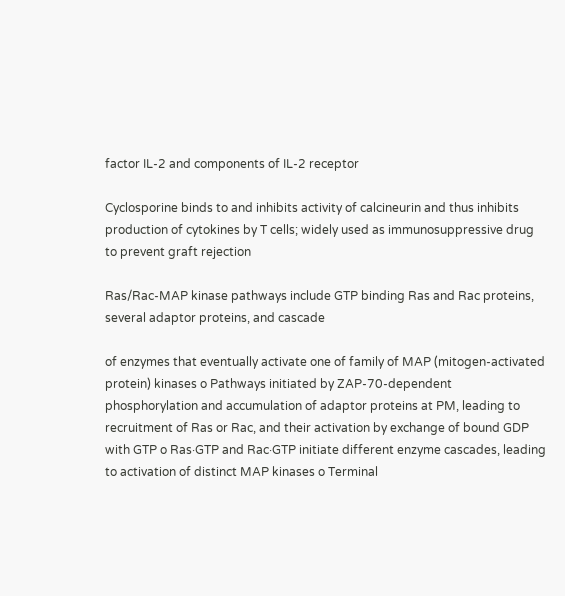factor IL-2 and components of IL-2 receptor

Cyclosporine binds to and inhibits activity of calcineurin and thus inhibits production of cytokines by T cells; widely used as immunosuppressive drug to prevent graft rejection

Ras/Rac-MAP kinase pathways include GTP binding Ras and Rac proteins, several adaptor proteins, and cascade

of enzymes that eventually activate one of family of MAP (mitogen-activated protein) kinases o Pathways initiated by ZAP-70-dependent phosphorylation and accumulation of adaptor proteins at PM, leading to recruitment of Ras or Rac, and their activation by exchange of bound GDP with GTP o Ras·GTP and Rac·GTP initiate different enzyme cascades, leading to activation of distinct MAP kinases o Terminal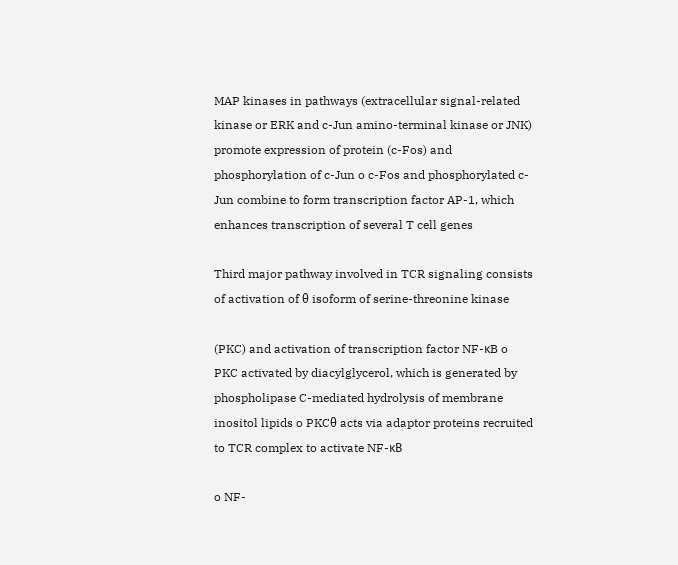MAP kinases in pathways (extracellular signal-related kinase or ERK and c-Jun amino-terminal kinase or JNK) promote expression of protein (c-Fos) and phosphorylation of c-Jun o c-Fos and phosphorylated c-Jun combine to form transcription factor AP-1, which enhances transcription of several T cell genes

Third major pathway involved in TCR signaling consists of activation of θ isoform of serine-threonine kinase

(PKC) and activation of transcription factor NF-κB o PKC activated by diacylglycerol, which is generated by phospholipase C-mediated hydrolysis of membrane inositol lipids o PKCθ acts via adaptor proteins recruited to TCR complex to activate NF-κB

o NF-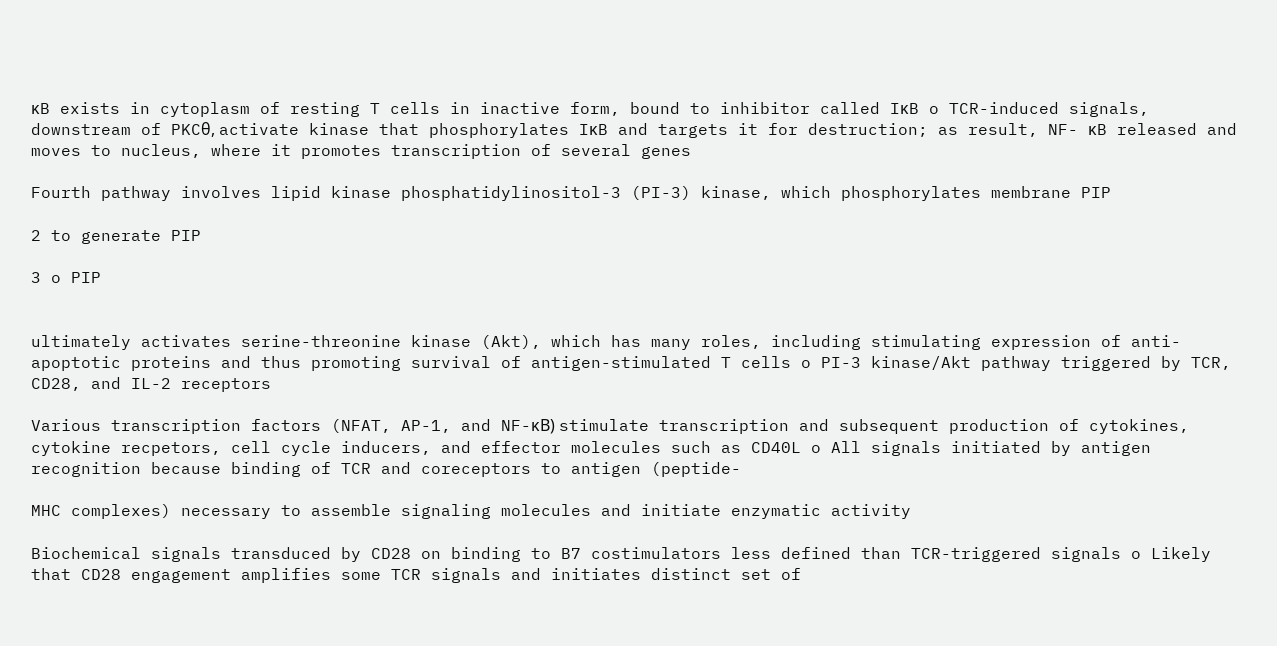κB exists in cytoplasm of resting T cells in inactive form, bound to inhibitor called IκB o TCR-induced signals, downstream of PKCθ, activate kinase that phosphorylates IκB and targets it for destruction; as result, NF- κB released and moves to nucleus, where it promotes transcription of several genes

Fourth pathway involves lipid kinase phosphatidylinositol-3 (PI-3) kinase, which phosphorylates membrane PIP

2 to generate PIP

3 o PIP


ultimately activates serine-threonine kinase (Akt), which has many roles, including stimulating expression of anti-apoptotic proteins and thus promoting survival of antigen-stimulated T cells o PI-3 kinase/Akt pathway triggered by TCR, CD28, and IL-2 receptors

Various transcription factors (NFAT, AP-1, and NF-κB) stimulate transcription and subsequent production of cytokines, cytokine recpetors, cell cycle inducers, and effector molecules such as CD40L o All signals initiated by antigen recognition because binding of TCR and coreceptors to antigen (peptide-

MHC complexes) necessary to assemble signaling molecules and initiate enzymatic activity

Biochemical signals transduced by CD28 on binding to B7 costimulators less defined than TCR-triggered signals o Likely that CD28 engagement amplifies some TCR signals and initiates distinct set of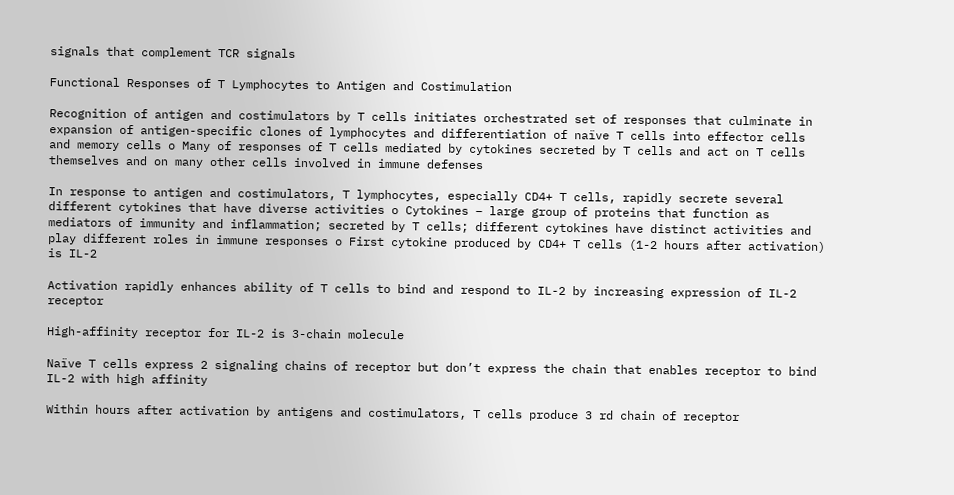signals that complement TCR signals

Functional Responses of T Lymphocytes to Antigen and Costimulation

Recognition of antigen and costimulators by T cells initiates orchestrated set of responses that culminate in expansion of antigen-specific clones of lymphocytes and differentiation of naïve T cells into effector cells and memory cells o Many of responses of T cells mediated by cytokines secreted by T cells and act on T cells themselves and on many other cells involved in immune defenses

In response to antigen and costimulators, T lymphocytes, especially CD4+ T cells, rapidly secrete several different cytokines that have diverse activities o Cytokines – large group of proteins that function as mediators of immunity and inflammation; secreted by T cells; different cytokines have distinct activities and play different roles in immune responses o First cytokine produced by CD4+ T cells (1-2 hours after activation) is IL-2

Activation rapidly enhances ability of T cells to bind and respond to IL-2 by increasing expression of IL-2 receptor

High-affinity receptor for IL-2 is 3-chain molecule

Naïve T cells express 2 signaling chains of receptor but don’t express the chain that enables receptor to bind IL-2 with high affinity

Within hours after activation by antigens and costimulators, T cells produce 3 rd chain of receptor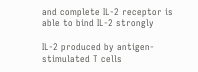and complete IL-2 receptor is able to bind IL-2 strongly

IL-2 produced by antigen-stimulated T cells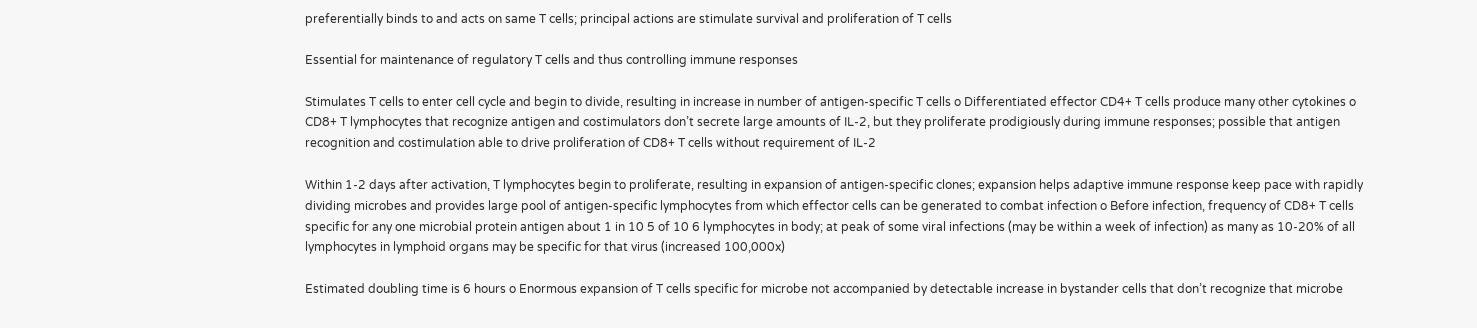preferentially binds to and acts on same T cells; principal actions are stimulate survival and proliferation of T cells

Essential for maintenance of regulatory T cells and thus controlling immune responses

Stimulates T cells to enter cell cycle and begin to divide, resulting in increase in number of antigen-specific T cells o Differentiated effector CD4+ T cells produce many other cytokines o CD8+ T lymphocytes that recognize antigen and costimulators don’t secrete large amounts of IL-2, but they proliferate prodigiously during immune responses; possible that antigen recognition and costimulation able to drive proliferation of CD8+ T cells without requirement of IL-2

Within 1-2 days after activation, T lymphocytes begin to proliferate, resulting in expansion of antigen-specific clones; expansion helps adaptive immune response keep pace with rapidly dividing microbes and provides large pool of antigen-specific lymphocytes from which effector cells can be generated to combat infection o Before infection, frequency of CD8+ T cells specific for any one microbial protein antigen about 1 in 10 5 of 10 6 lymphocytes in body; at peak of some viral infections (may be within a week of infection) as many as 10-20% of all lymphocytes in lymphoid organs may be specific for that virus (increased 100,000x)

Estimated doubling time is 6 hours o Enormous expansion of T cells specific for microbe not accompanied by detectable increase in bystander cells that don’t recognize that microbe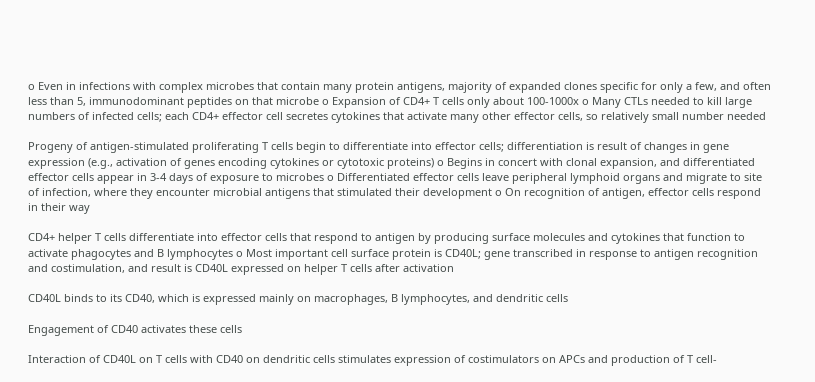o Even in infections with complex microbes that contain many protein antigens, majority of expanded clones specific for only a few, and often less than 5, immunodominant peptides on that microbe o Expansion of CD4+ T cells only about 100-1000x o Many CTLs needed to kill large numbers of infected cells; each CD4+ effector cell secretes cytokines that activate many other effector cells, so relatively small number needed

Progeny of antigen-stimulated proliferating T cells begin to differentiate into effector cells; differentiation is result of changes in gene expression (e.g., activation of genes encoding cytokines or cytotoxic proteins) o Begins in concert with clonal expansion, and differentiated effector cells appear in 3-4 days of exposure to microbes o Differentiated effector cells leave peripheral lymphoid organs and migrate to site of infection, where they encounter microbial antigens that stimulated their development o On recognition of antigen, effector cells respond in their way

CD4+ helper T cells differentiate into effector cells that respond to antigen by producing surface molecules and cytokines that function to activate phagocytes and B lymphocytes o Most important cell surface protein is CD40L; gene transcribed in response to antigen recognition and costimulation, and result is CD40L expressed on helper T cells after activation

CD40L binds to its CD40, which is expressed mainly on macrophages, B lymphocytes, and dendritic cells

Engagement of CD40 activates these cells

Interaction of CD40L on T cells with CD40 on dendritic cells stimulates expression of costimulators on APCs and production of T cell-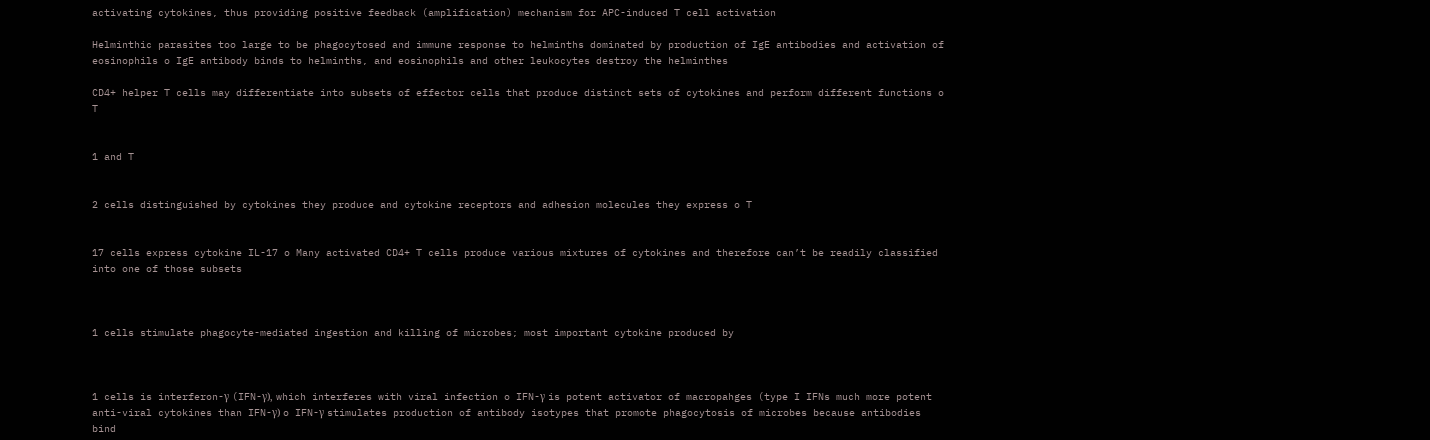activating cytokines, thus providing positive feedback (amplification) mechanism for APC-induced T cell activation

Helminthic parasites too large to be phagocytosed and immune response to helminths dominated by production of IgE antibodies and activation of eosinophils o IgE antibody binds to helminths, and eosinophils and other leukocytes destroy the helminthes

CD4+ helper T cells may differentiate into subsets of effector cells that produce distinct sets of cytokines and perform different functions o T


1 and T


2 cells distinguished by cytokines they produce and cytokine receptors and adhesion molecules they express o T


17 cells express cytokine IL-17 o Many activated CD4+ T cells produce various mixtures of cytokines and therefore can’t be readily classified into one of those subsets



1 cells stimulate phagocyte-mediated ingestion and killing of microbes; most important cytokine produced by



1 cells is interferon-γ (IFN-γ), which interferes with viral infection o IFN-γ is potent activator of macropahges (type I IFNs much more potent anti-viral cytokines than IFN-γ) o IFN-γ stimulates production of antibody isotypes that promote phagocytosis of microbes because antibodies bind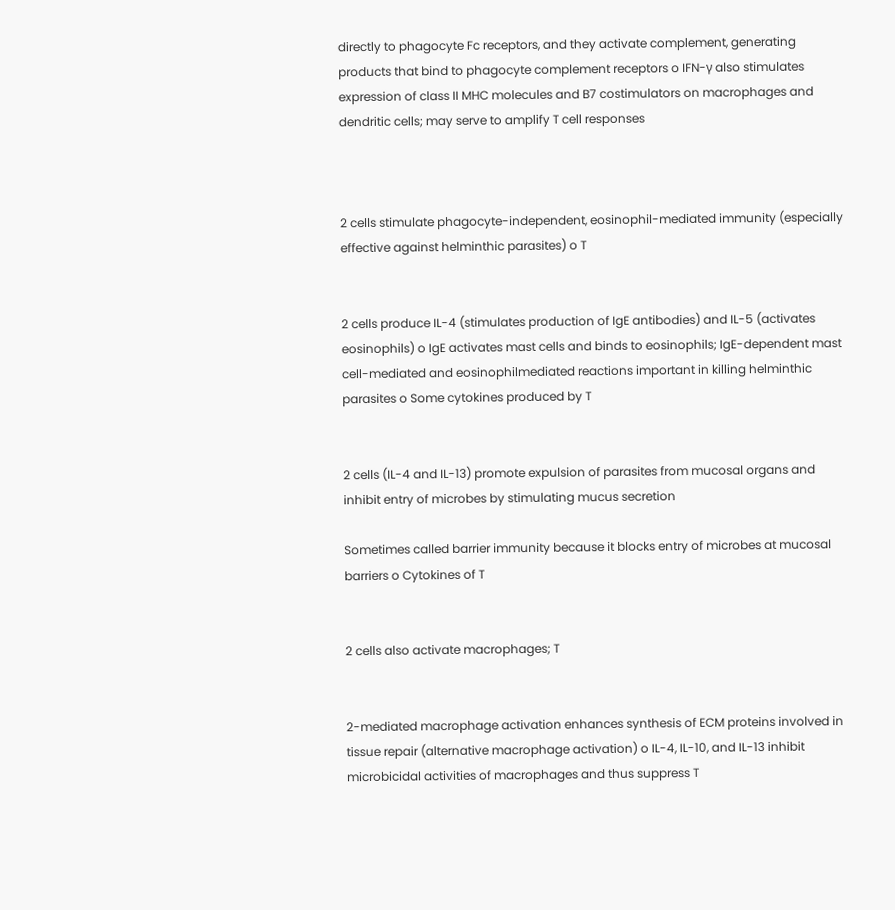directly to phagocyte Fc receptors, and they activate complement, generating products that bind to phagocyte complement receptors o IFN-γ also stimulates expression of class II MHC molecules and B7 costimulators on macrophages and dendritic cells; may serve to amplify T cell responses



2 cells stimulate phagocyte-independent, eosinophil-mediated immunity (especially effective against helminthic parasites) o T


2 cells produce IL-4 (stimulates production of IgE antibodies) and IL-5 (activates eosinophils) o IgE activates mast cells and binds to eosinophils; IgE-dependent mast cell-mediated and eosinophilmediated reactions important in killing helminthic parasites o Some cytokines produced by T


2 cells (IL-4 and IL-13) promote expulsion of parasites from mucosal organs and inhibit entry of microbes by stimulating mucus secretion

Sometimes called barrier immunity because it blocks entry of microbes at mucosal barriers o Cytokines of T


2 cells also activate macrophages; T


2-mediated macrophage activation enhances synthesis of ECM proteins involved in tissue repair (alternative macrophage activation) o IL-4, IL-10, and IL-13 inhibit microbicidal activities of macrophages and thus suppress T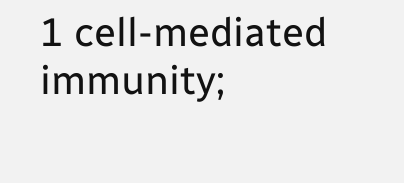1 cell-mediated immunity;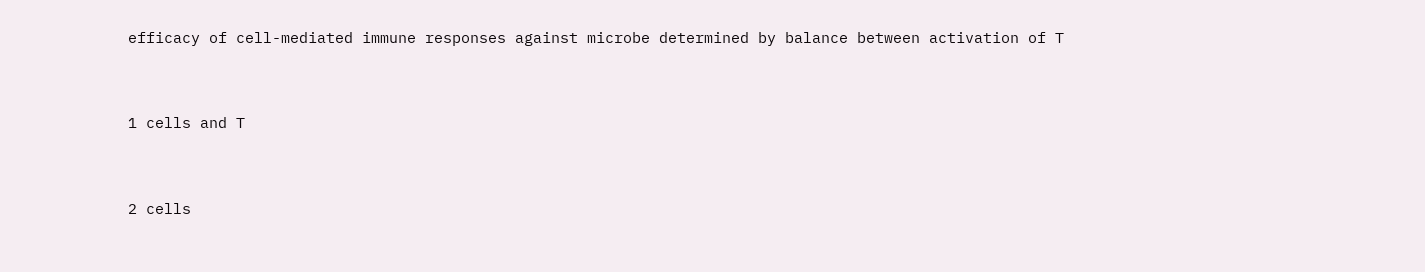efficacy of cell-mediated immune responses against microbe determined by balance between activation of T


1 cells and T


2 cells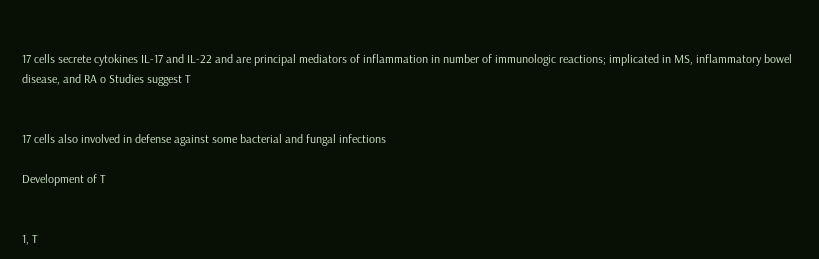17 cells secrete cytokines IL-17 and IL-22 and are principal mediators of inflammation in number of immunologic reactions; implicated in MS, inflammatory bowel disease, and RA o Studies suggest T


17 cells also involved in defense against some bacterial and fungal infections

Development of T


1, T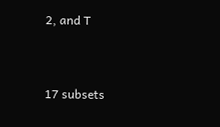2, and T


17 subsets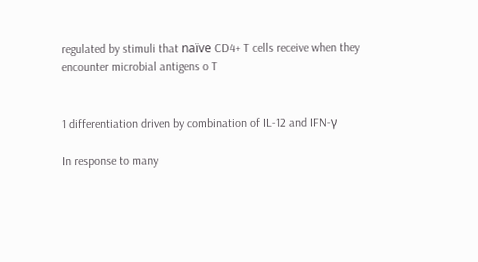regulated by stimuli that naïve CD4+ T cells receive when they encounter microbial antigens o T


1 differentiation driven by combination of IL-12 and IFN-γ

In response to many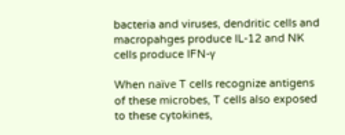bacteria and viruses, dendritic cells and macropahges produce IL-12 and NK cells produce IFN-γ

When naïve T cells recognize antigens of these microbes, T cells also exposed to these cytokines,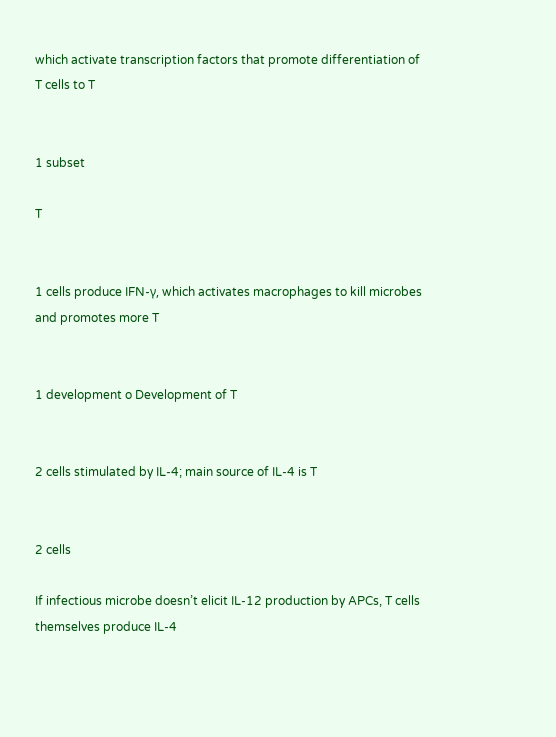which activate transcription factors that promote differentiation of T cells to T


1 subset

T


1 cells produce IFN-γ, which activates macrophages to kill microbes and promotes more T


1 development o Development of T


2 cells stimulated by IL-4; main source of IL-4 is T


2 cells

If infectious microbe doesn’t elicit IL-12 production by APCs, T cells themselves produce IL-4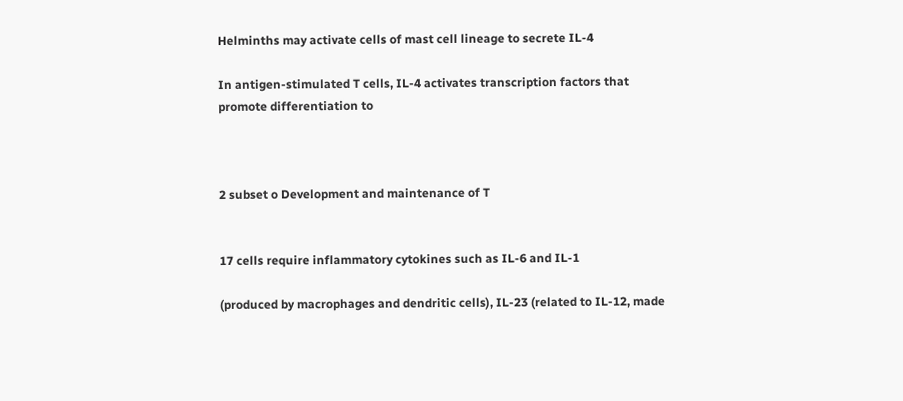Helminths may activate cells of mast cell lineage to secrete IL-4

In antigen-stimulated T cells, IL-4 activates transcription factors that promote differentiation to



2 subset o Development and maintenance of T


17 cells require inflammatory cytokines such as IL-6 and IL-1

(produced by macrophages and dendritic cells), IL-23 (related to IL-12, made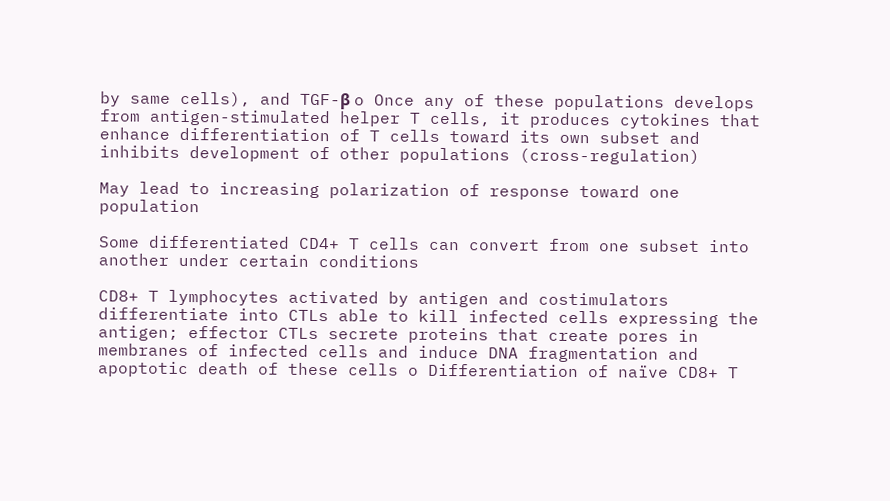by same cells), and TGF-β o Once any of these populations develops from antigen-stimulated helper T cells, it produces cytokines that enhance differentiation of T cells toward its own subset and inhibits development of other populations (cross-regulation)

May lead to increasing polarization of response toward one population

Some differentiated CD4+ T cells can convert from one subset into another under certain conditions

CD8+ T lymphocytes activated by antigen and costimulators differentiate into CTLs able to kill infected cells expressing the antigen; effector CTLs secrete proteins that create pores in membranes of infected cells and induce DNA fragmentation and apoptotic death of these cells o Differentiation of naïve CD8+ T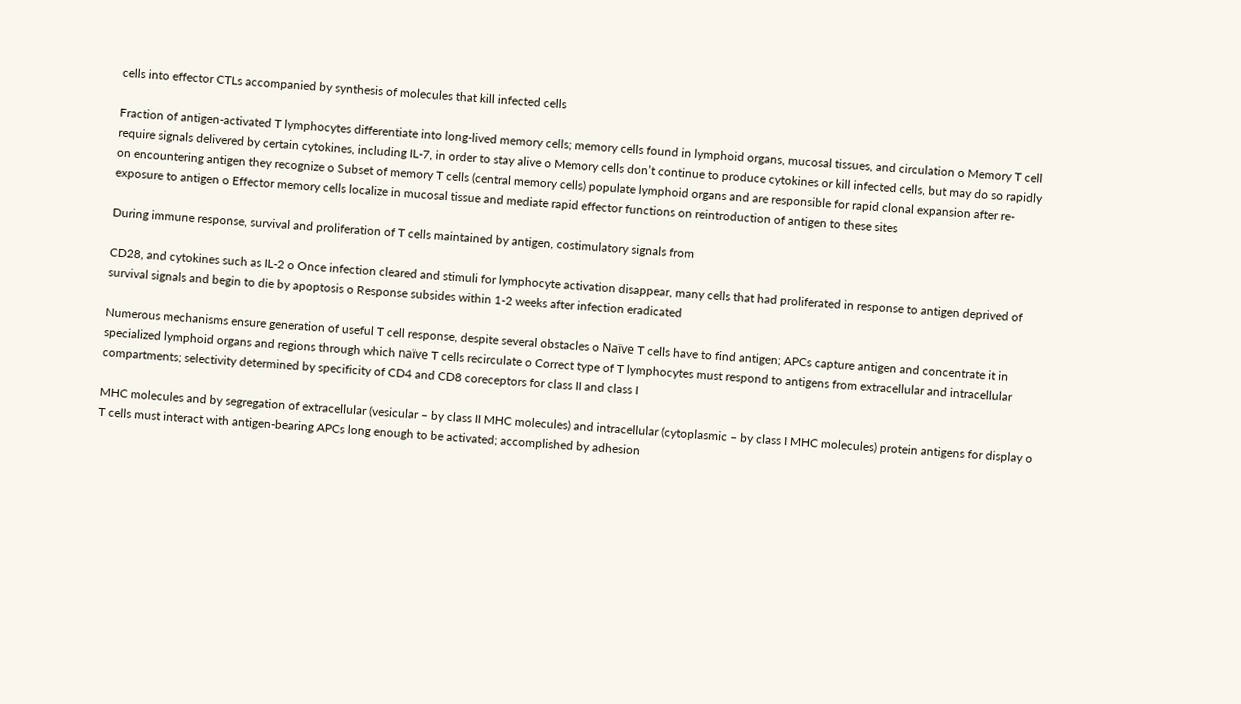cells into effector CTLs accompanied by synthesis of molecules that kill infected cells

Fraction of antigen-activated T lymphocytes differentiate into long-lived memory cells; memory cells found in lymphoid organs, mucosal tissues, and circulation o Memory T cell require signals delivered by certain cytokines, including IL-7, in order to stay alive o Memory cells don’t continue to produce cytokines or kill infected cells, but may do so rapidly on encountering antigen they recognize o Subset of memory T cells (central memory cells) populate lymphoid organs and are responsible for rapid clonal expansion after re-exposure to antigen o Effector memory cells localize in mucosal tissue and mediate rapid effector functions on reintroduction of antigen to these sites

During immune response, survival and proliferation of T cells maintained by antigen, costimulatory signals from

CD28, and cytokines such as IL-2 o Once infection cleared and stimuli for lymphocyte activation disappear, many cells that had proliferated in response to antigen deprived of survival signals and begin to die by apoptosis o Response subsides within 1-2 weeks after infection eradicated

Numerous mechanisms ensure generation of useful T cell response, despite several obstacles o Naïve T cells have to find antigen; APCs capture antigen and concentrate it in specialized lymphoid organs and regions through which naïve T cells recirculate o Correct type of T lymphocytes must respond to antigens from extracellular and intracellular compartments; selectivity determined by specificity of CD4 and CD8 coreceptors for class II and class I

MHC molecules and by segregation of extracellular (vesicular – by class II MHC molecules) and intracellular (cytoplasmic – by class I MHC molecules) protein antigens for display o T cells must interact with antigen-bearing APCs long enough to be activated; accomplished by adhesion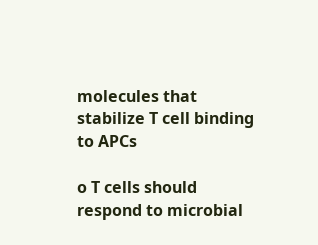molecules that stabilize T cell binding to APCs

o T cells should respond to microbial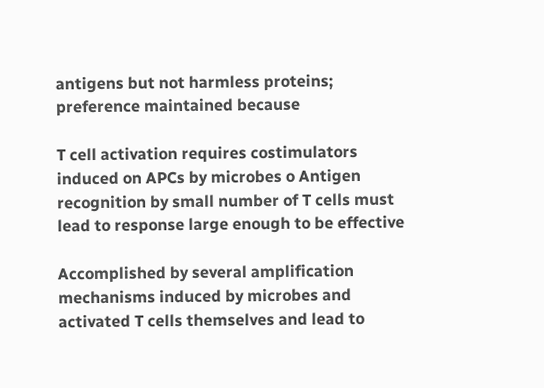antigens but not harmless proteins; preference maintained because

T cell activation requires costimulators induced on APCs by microbes o Antigen recognition by small number of T cells must lead to response large enough to be effective

Accomplished by several amplification mechanisms induced by microbes and activated T cells themselves and lead to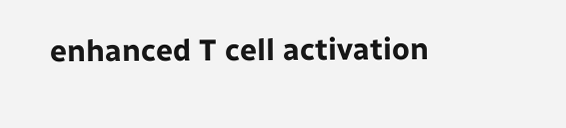enhanced T cell activation